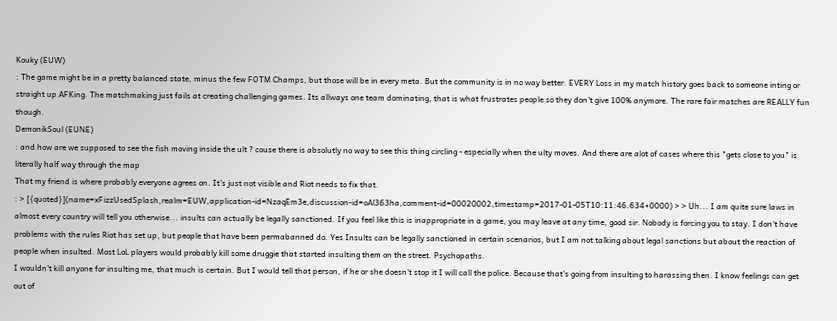Kouky (EUW)
: The game might be in a pretty balanced state, minus the few FOTM Champs, but those will be in every meta. But the community is in no way better. EVERY Loss in my match history goes back to someone inting or straight up AFKing. The matchmaking just fails at creating challenging games. Its allways one team dominating, that is what frustrates people so they don't give 100% anymore. The rare fair matches are REALLY fun though.
DemonikSoul (EUNE)
: and how are we supposed to see the fish moving inside the ult ? couse there is absolutly no way to see this thing circling - especially when the ulty moves. And there are alot of cases where this "gets close to you" is literally half way through the map
That my friend is where probably everyone agrees on. It's just not visible and Riot needs to fix that.
: > [{quoted}](name=xFizzUsedSplash,realm=EUW,application-id=NzaqEm3e,discussion-id=oAl363ha,comment-id=00020002,timestamp=2017-01-05T10:11:46.634+0000) > > Uh... I am quite sure laws in almost every country will tell you otherwise... insults can actually be legally sanctioned. If you feel like this is inappropriate in a game, you may leave at any time, good sir. Nobody is forcing you to stay. I don't have problems with the rules Riot has set up, but people that have been permabanned do. Yes Insults can be legally sanctioned in certain scenarios, but I am not talking about legal sanctions but about the reaction of people when insulted. Most LoL players would probably kill some druggie that started insulting them on the street. Psychopaths.
I wouldn't kill anyone for insulting me, that much is certain. But I would tell that person, if he or she doesn't stop it I will call the police. Because that's going from insulting to harassing then. I know feelings can get out of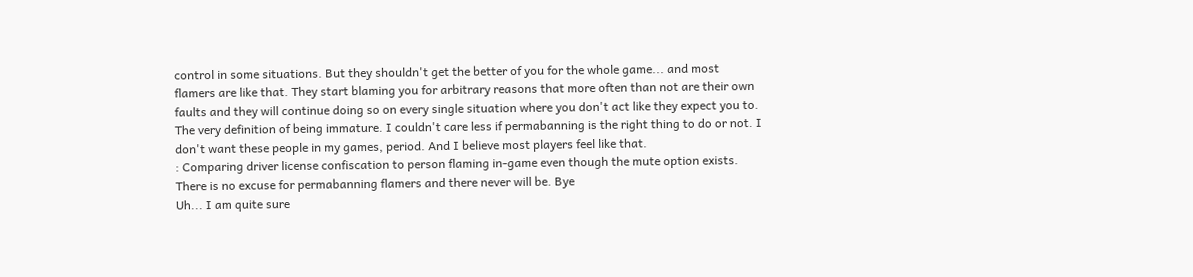control in some situations. But they shouldn't get the better of you for the whole game... and most flamers are like that. They start blaming you for arbitrary reasons that more often than not are their own faults and they will continue doing so on every single situation where you don't act like they expect you to. The very definition of being immature. I couldn't care less if permabanning is the right thing to do or not. I don't want these people in my games, period. And I believe most players feel like that.
: Comparing driver license confiscation to person flaming in-game even though the mute option exists. There is no excuse for permabanning flamers and there never will be. Bye
Uh... I am quite sure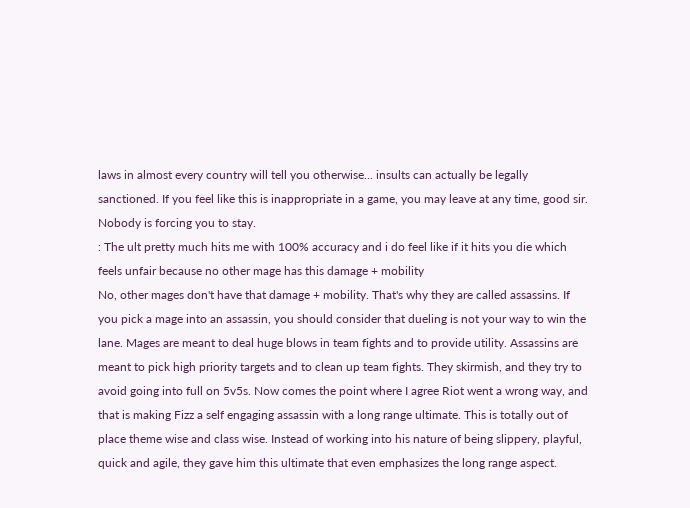laws in almost every country will tell you otherwise... insults can actually be legally sanctioned. If you feel like this is inappropriate in a game, you may leave at any time, good sir. Nobody is forcing you to stay.
: The ult pretty much hits me with 100% accuracy and i do feel like if it hits you die which feels unfair because no other mage has this damage + mobility
No, other mages don't have that damage + mobility. That's why they are called assassins. If you pick a mage into an assassin, you should consider that dueling is not your way to win the lane. Mages are meant to deal huge blows in team fights and to provide utility. Assassins are meant to pick high priority targets and to clean up team fights. They skirmish, and they try to avoid going into full on 5v5s. Now comes the point where I agree Riot went a wrong way, and that is making Fizz a self engaging assassin with a long range ultimate. This is totally out of place theme wise and class wise. Instead of working into his nature of being slippery, playful, quick and agile, they gave him this ultimate that even emphasizes the long range aspect.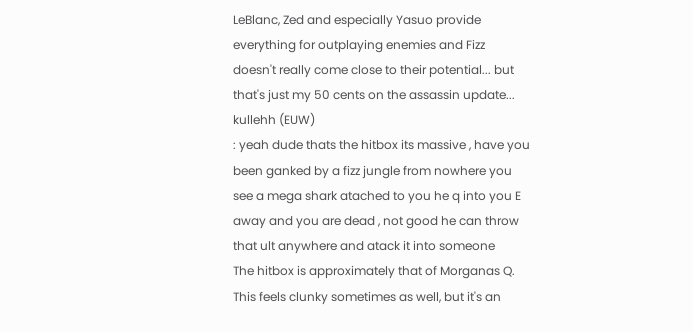LeBlanc, Zed and especially Yasuo provide everything for outplaying enemies and Fizz doesn't really come close to their potential... but that's just my 50 cents on the assassin update...
kullehh (EUW)
: yeah dude thats the hitbox its massive , have you been ganked by a fizz jungle from nowhere you see a mega shark atached to you he q into you E away and you are dead , not good he can throw that ult anywhere and atack it into someone
The hitbox is approximately that of Morganas Q. This feels clunky sometimes as well, but it's an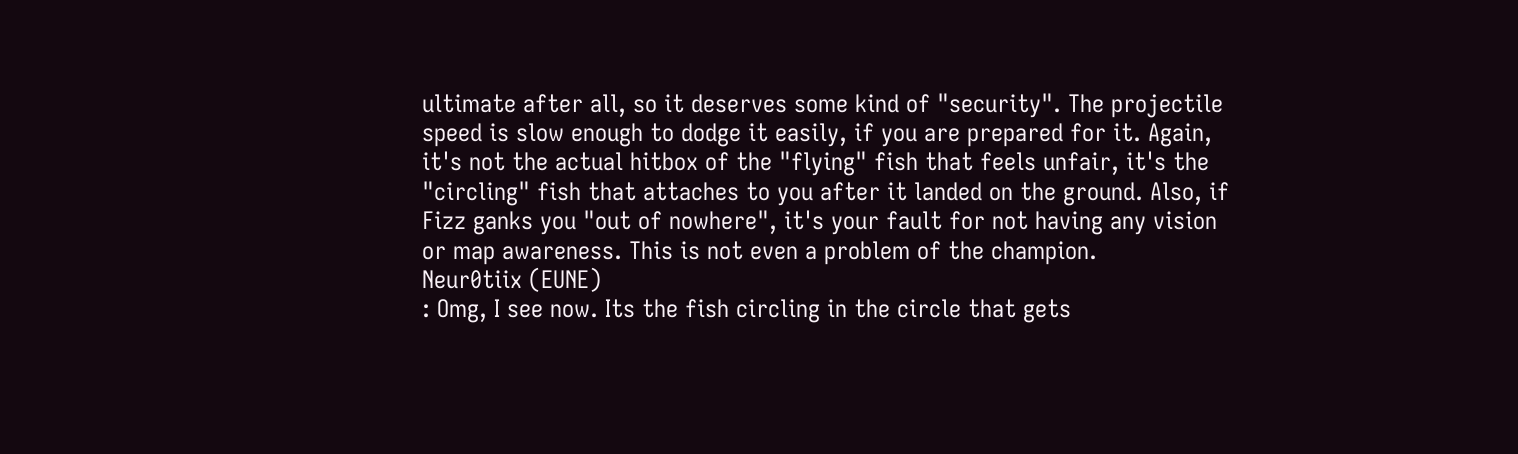ultimate after all, so it deserves some kind of "security". The projectile speed is slow enough to dodge it easily, if you are prepared for it. Again, it's not the actual hitbox of the "flying" fish that feels unfair, it's the "circling" fish that attaches to you after it landed on the ground. Also, if Fizz ganks you "out of nowhere", it's your fault for not having any vision or map awareness. This is not even a problem of the champion.
Neur0tiix (EUNE)
: Omg, I see now. Its the fish circling in the circle that gets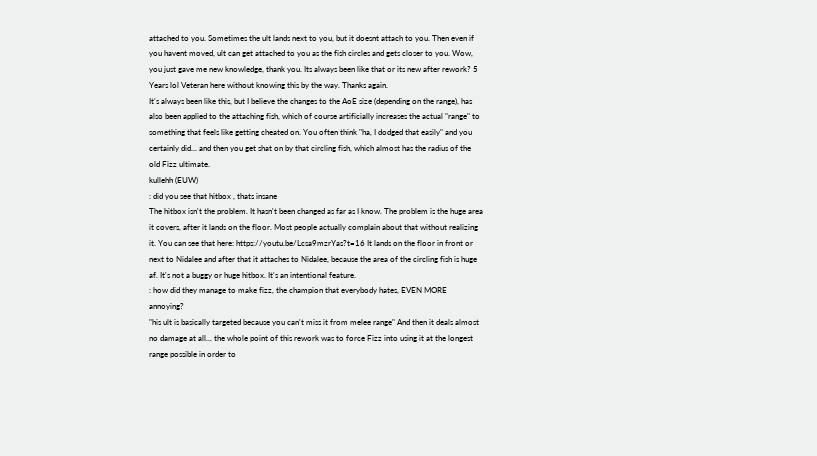attached to you. Sometimes the ult lands next to you, but it doesnt attach to you. Then even if you havent moved, ult can get attached to you as the fish circles and gets closer to you. Wow, you just gave me new knowledge, thank you. Its always been like that or its new after rework? 5 Years lol Veteran here without knowing this by the way. Thanks again.
It's always been like this, but I believe the changes to the AoE size (depending on the range), has also been applied to the attaching fish, which of course artificially increases the actual "range" to something that feels like getting cheated on. You often think "ha, I dodged that easily" and you certainly did... and then you get shat on by that circling fish, which almost has the radius of the old Fizz ultimate.
kullehh (EUW)
: did you see that hitbox , thats insane
The hitbox isn't the problem. It hasn't been changed as far as I know. The problem is the huge area it covers, after it lands on the floor. Most people actually complain about that without realizing it. You can see that here: https://youtu.be/Lcsa9mzrYas?t=16 It lands on the floor in front or next to Nidalee and after that it attaches to Nidalee, because the area of the circling fish is huge af. It's not a buggy or huge hitbox. It's an intentional feature.
: how did they manage to make fizz, the champion that everybody hates, EVEN MORE annoying?
"his ult is basically targeted because you can't miss it from melee range" And then it deals almost no damage at all... the whole point of this rework was to force Fizz into using it at the longest range possible in order to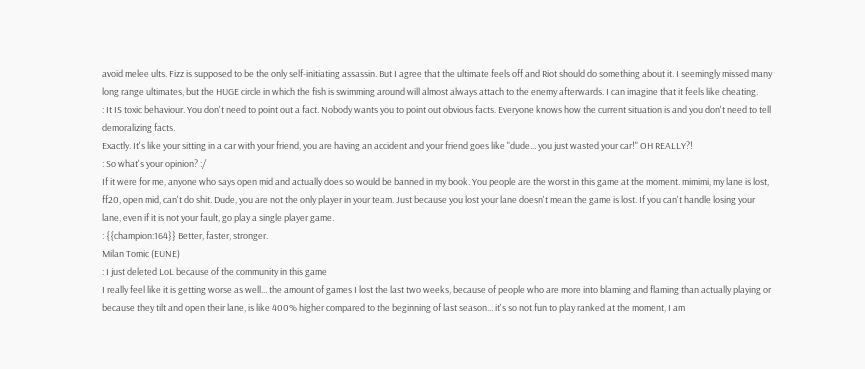avoid melee ults. Fizz is supposed to be the only self-initiating assassin. But I agree that the ultimate feels off and Riot should do something about it. I seemingly missed many long range ultimates, but the HUGE circle in which the fish is swimming around will almost always attach to the enemy afterwards. I can imagine that it feels like cheating.
: It IS toxic behaviour. You don't need to point out a fact. Nobody wants you to point out obvious facts. Everyone knows how the current situation is and you don't need to tell demoralizing facts.
Exactly. It's like your sitting in a car with your friend, you are having an accident and your friend goes like "dude... you just wasted your car!" OH REALLY?!
: So what's your opinion? :/
If it were for me, anyone who says open mid and actually does so would be banned in my book. You people are the worst in this game at the moment. mimimi, my lane is lost, ff20, open mid, can't do shit. Dude, you are not the only player in your team. Just because you lost your lane doesn't mean the game is lost. If you can't handle losing your lane, even if it is not your fault, go play a single player game.
: {{champion:164}} Better, faster, stronger.
Milan Tomic (EUNE)
: I just deleted LoL because of the community in this game
I really feel like it is getting worse as well... the amount of games I lost the last two weeks, because of people who are more into blaming and flaming than actually playing or because they tilt and open their lane, is like 400% higher compared to the beginning of last season... it's so not fun to play ranked at the moment, I am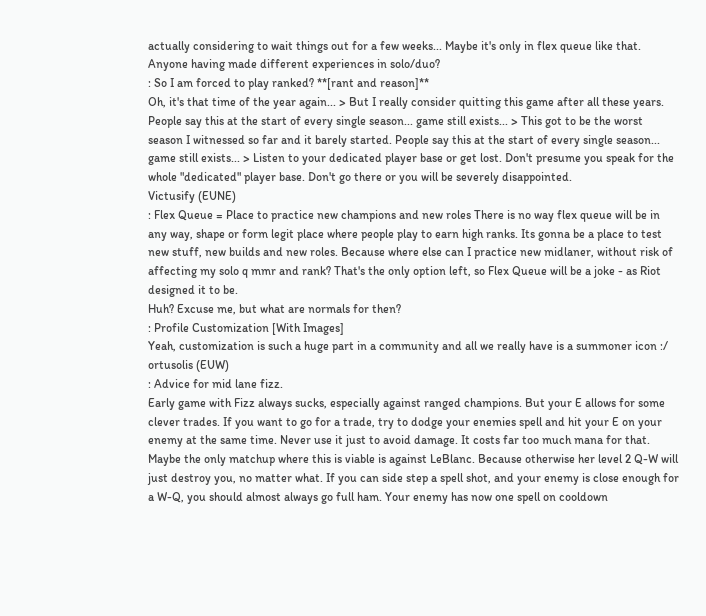actually considering to wait things out for a few weeks... Maybe it's only in flex queue like that. Anyone having made different experiences in solo/duo?
: So I am forced to play ranked? **[rant and reason]**
Oh, it's that time of the year again... > But I really consider quitting this game after all these years. People say this at the start of every single season... game still exists... > This got to be the worst season I witnessed so far and it barely started. People say this at the start of every single season... game still exists... > Listen to your dedicated player base or get lost. Don't presume you speak for the whole "dedicated" player base. Don't go there or you will be severely disappointed.
Victusify (EUNE)
: Flex Queue = Place to practice new champions and new roles There is no way flex queue will be in any way, shape or form legit place where people play to earn high ranks. Its gonna be a place to test new stuff, new builds and new roles. Because where else can I practice new midlaner, without risk of affecting my solo q mmr and rank? That's the only option left, so Flex Queue will be a joke - as Riot designed it to be.
Huh? Excuse me, but what are normals for then?
: Profile Customization [With Images]
Yeah, customization is such a huge part in a community and all we really have is a summoner icon :/
ortusolis (EUW)
: Advice for mid lane fizz.
Early game with Fizz always sucks, especially against ranged champions. But your E allows for some clever trades. If you want to go for a trade, try to dodge your enemies spell and hit your E on your enemy at the same time. Never use it just to avoid damage. It costs far too much mana for that. Maybe the only matchup where this is viable is against LeBlanc. Because otherwise her level 2 Q-W will just destroy you, no matter what. If you can side step a spell shot, and your enemy is close enough for a W-Q, you should almost always go full ham. Your enemy has now one spell on cooldown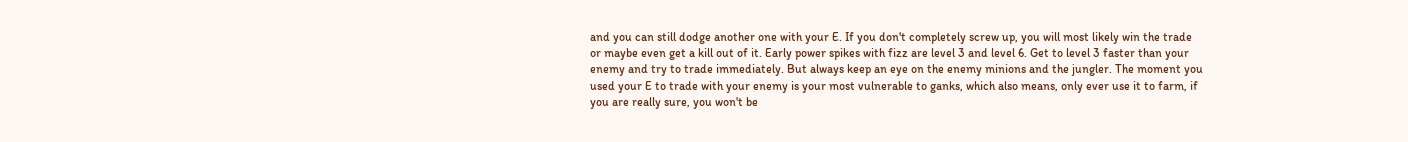and you can still dodge another one with your E. If you don't completely screw up, you will most likely win the trade or maybe even get a kill out of it. Early power spikes with fizz are level 3 and level 6. Get to level 3 faster than your enemy and try to trade immediately. But always keep an eye on the enemy minions and the jungler. The moment you used your E to trade with your enemy is your most vulnerable to ganks, which also means, only ever use it to farm, if you are really sure, you won't be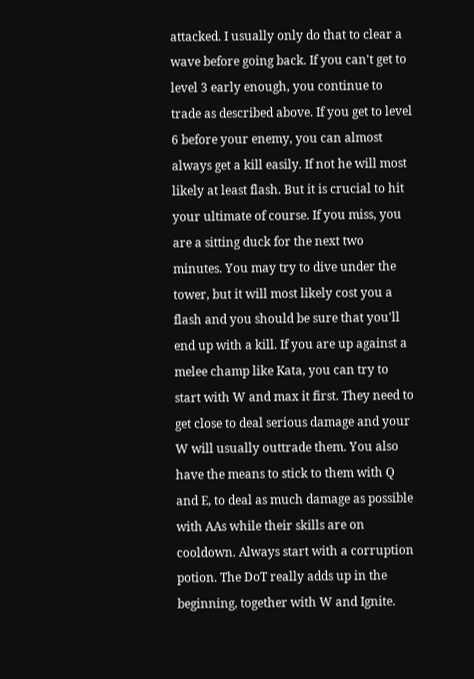attacked. I usually only do that to clear a wave before going back. If you can't get to level 3 early enough, you continue to trade as described above. If you get to level 6 before your enemy, you can almost always get a kill easily. If not he will most likely at least flash. But it is crucial to hit your ultimate of course. If you miss, you are a sitting duck for the next two minutes. You may try to dive under the tower, but it will most likely cost you a flash and you should be sure that you'll end up with a kill. If you are up against a melee champ like Kata, you can try to start with W and max it first. They need to get close to deal serious damage and your W will usually outtrade them. You also have the means to stick to them with Q and E, to deal as much damage as possible with AAs while their skills are on cooldown. Always start with a corruption potion. The DoT really adds up in the beginning, together with W and Ignite.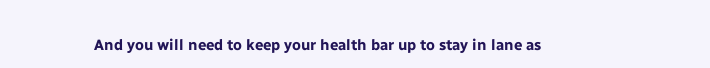And you will need to keep your health bar up to stay in lane as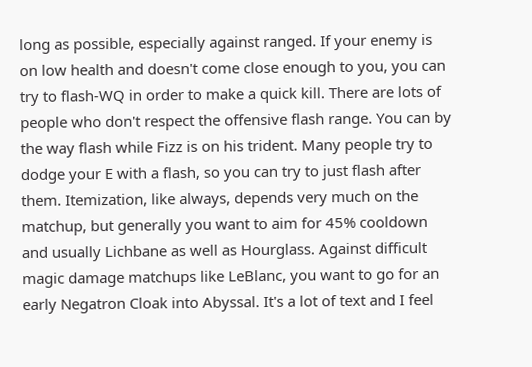long as possible, especially against ranged. If your enemy is on low health and doesn't come close enough to you, you can try to flash-WQ in order to make a quick kill. There are lots of people who don't respect the offensive flash range. You can by the way flash while Fizz is on his trident. Many people try to dodge your E with a flash, so you can try to just flash after them. Itemization, like always, depends very much on the matchup, but generally you want to aim for 45% cooldown and usually Lichbane as well as Hourglass. Against difficult magic damage matchups like LeBlanc, you want to go for an early Negatron Cloak into Abyssal. It's a lot of text and I feel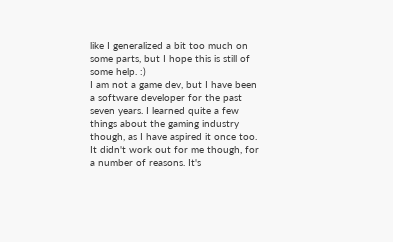like I generalized a bit too much on some parts, but I hope this is still of some help. :)
I am not a game dev, but I have been a software developer for the past seven years. I learned quite a few things about the gaming industry though, as I have aspired it once too. It didn't work out for me though, for a number of reasons. It's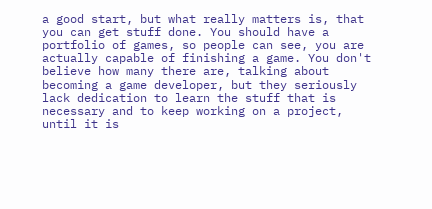a good start, but what really matters is, that you can get stuff done. You should have a portfolio of games, so people can see, you are actually capable of finishing a game. You don't believe how many there are, talking about becoming a game developer, but they seriously lack dedication to learn the stuff that is necessary and to keep working on a project, until it is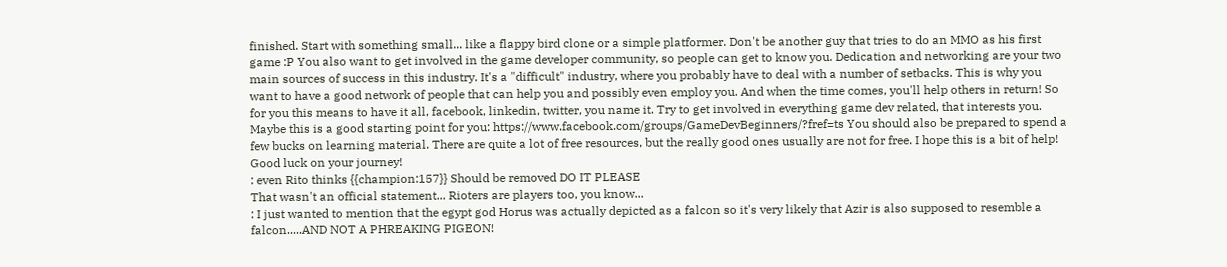finished. Start with something small... like a flappy bird clone or a simple platformer. Don't be another guy that tries to do an MMO as his first game :P You also want to get involved in the game developer community, so people can get to know you. Dedication and networking are your two main sources of success in this industry. It's a "difficult" industry, where you probably have to deal with a number of setbacks. This is why you want to have a good network of people that can help you and possibly even employ you. And when the time comes, you'll help others in return! So for you this means to have it all, facebook, linkedin, twitter, you name it. Try to get involved in everything game dev related, that interests you. Maybe this is a good starting point for you: https://www.facebook.com/groups/GameDevBeginners/?fref=ts You should also be prepared to spend a few bucks on learning material. There are quite a lot of free resources, but the really good ones usually are not for free. I hope this is a bit of help! Good luck on your journey!
: even Rito thinks {{champion:157}} Should be removed DO IT PLEASE
That wasn't an official statement... Rioters are players too, you know...
: I just wanted to mention that the egypt god Horus was actually depicted as a falcon so it's very likely that Azir is also supposed to resemble a falcon.....AND NOT A PHREAKING PIGEON!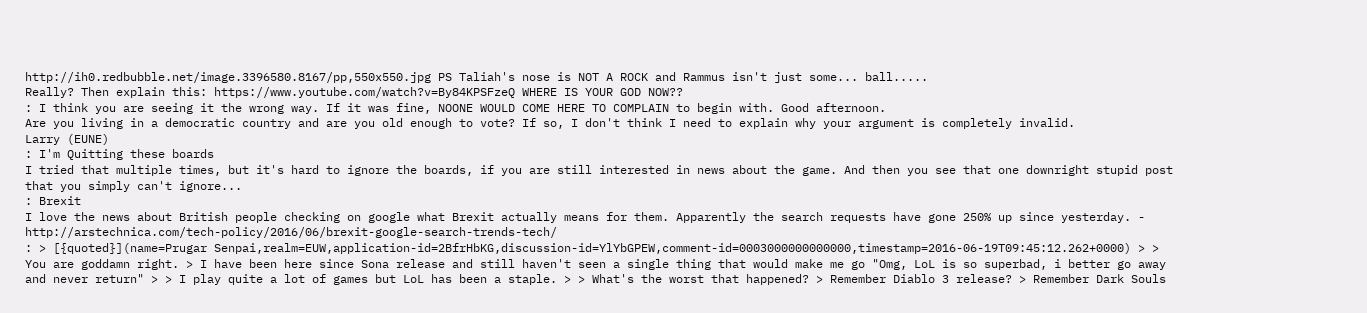http://ih0.redbubble.net/image.3396580.8167/pp,550x550.jpg PS Taliah's nose is NOT A ROCK and Rammus isn't just some... ball.....
Really? Then explain this: https://www.youtube.com/watch?v=By84KPSFzeQ WHERE IS YOUR GOD NOW??
: I think you are seeing it the wrong way. If it was fine, NOONE WOULD COME HERE TO COMPLAIN to begin with. Good afternoon.
Are you living in a democratic country and are you old enough to vote? If so, I don't think I need to explain why your argument is completely invalid.
Larry (EUNE)
: I'm Quitting these boards
I tried that multiple times, but it's hard to ignore the boards, if you are still interested in news about the game. And then you see that one downright stupid post that you simply can't ignore...
: Brexit
I love the news about British people checking on google what Brexit actually means for them. Apparently the search requests have gone 250% up since yesterday. - http://arstechnica.com/tech-policy/2016/06/brexit-google-search-trends-tech/
: > [{quoted}](name=Prugar Senpai,realm=EUW,application-id=2BfrHbKG,discussion-id=YlYbGPEW,comment-id=0003000000000000,timestamp=2016-06-19T09:45:12.262+0000) > > You are goddamn right. > I have been here since Sona release and still haven't seen a single thing that would make me go "Omg, LoL is so superbad, i better go away and never return" > > I play quite a lot of games but LoL has been a staple. > > What's the worst that happened? > Remember Diablo 3 release? > Remember Dark Souls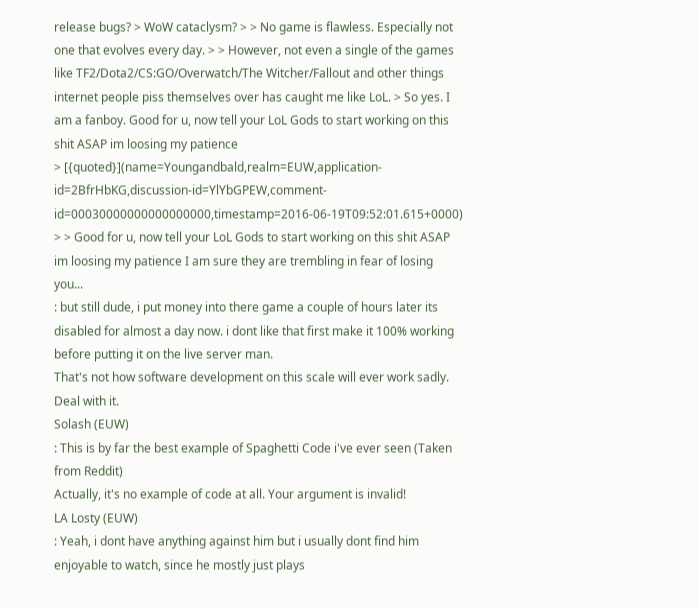release bugs? > WoW cataclysm? > > No game is flawless. Especially not one that evolves every day. > > However, not even a single of the games like TF2/Dota2/CS:GO/Overwatch/The Witcher/Fallout and other things internet people piss themselves over has caught me like LoL. > So yes. I am a fanboy. Good for u, now tell your LoL Gods to start working on this shit ASAP im loosing my patience
> [{quoted}](name=Youngandbald,realm=EUW,application-id=2BfrHbKG,discussion-id=YlYbGPEW,comment-id=00030000000000000000,timestamp=2016-06-19T09:52:01.615+0000) > > Good for u, now tell your LoL Gods to start working on this shit ASAP im loosing my patience I am sure they are trembling in fear of losing you...
: but still dude, i put money into there game a couple of hours later its disabled for almost a day now. i dont like that first make it 100% working before putting it on the live server man.
That's not how software development on this scale will ever work sadly. Deal with it.
Solash (EUW)
: This is by far the best example of Spaghetti Code i've ever seen (Taken from Reddit)
Actually, it's no example of code at all. Your argument is invalid!
LA Losty (EUW)
: Yeah, i dont have anything against him but i usually dont find him enjoyable to watch, since he mostly just plays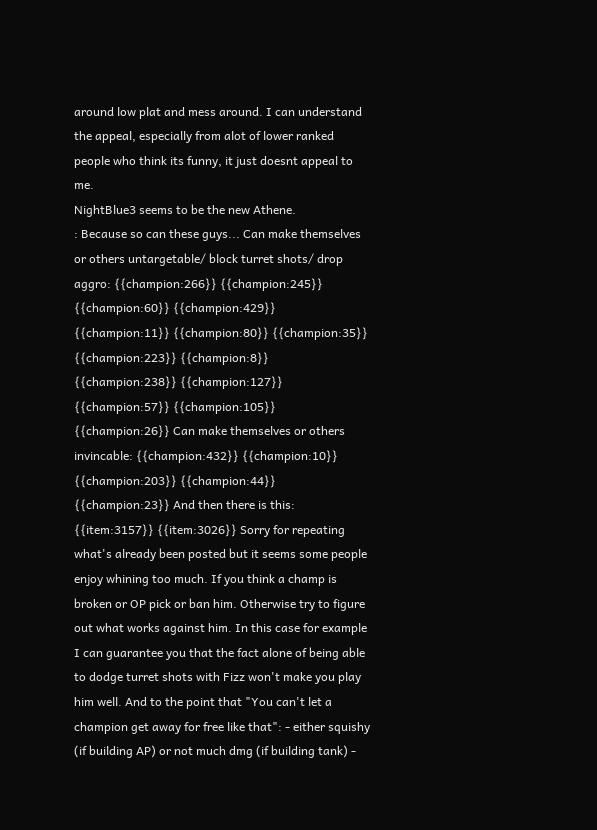around low plat and mess around. I can understand the appeal, especially from alot of lower ranked people who think its funny, it just doesnt appeal to me.
NightBlue3 seems to be the new Athene.
: Because so can these guys... Can make themselves or others untargetable/ block turret shots/ drop aggro: {{champion:266}} {{champion:245}} {{champion:60}} {{champion:429}} {{champion:11}} {{champion:80}} {{champion:35}} {{champion:223}} {{champion:8}} {{champion:238}} {{champion:127}} {{champion:57}} {{champion:105}} {{champion:26}} Can make themselves or others invincable: {{champion:432}} {{champion:10}} {{champion:203}} {{champion:44}} {{champion:23}} And then there is this: {{item:3157}} {{item:3026}} Sorry for repeating what's already been posted but it seems some people enjoy whining too much. If you think a champ is broken or OP pick or ban him. Otherwise try to figure out what works against him. In this case for example I can guarantee you that the fact alone of being able to dodge turret shots with Fizz won't make you play him well. And to the point that "You can't let a champion get away for free like that": - either squishy (if building AP) or not much dmg (if building tank) -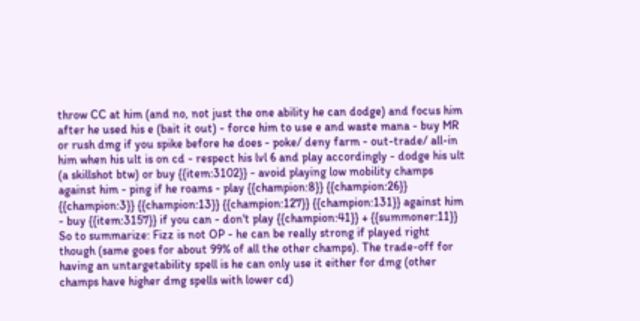throw CC at him (and no, not just the one ability he can dodge) and focus him after he used his e (bait it out) - force him to use e and waste mana - buy MR or rush dmg if you spike before he does - poke/ deny farm - out-trade/ all-in him when his ult is on cd - respect his lvl 6 and play accordingly - dodge his ult (a skillshot btw) or buy {{item:3102}} - avoid playing low mobility champs against him - ping if he roams - play {{champion:8}} {{champion:26}} {{champion:3}} {{champion:13}} {{champion:127}} {{champion:131}} against him - buy {{item:3157}} if you can - don't play {{champion:41}} + {{summoner:11}} So to summarize: Fizz is not OP - he can be really strong if played right though (same goes for about 99% of all the other champs). The trade-off for having an untargetability spell is he can only use it either for dmg (other champs have higher dmg spells with lower cd)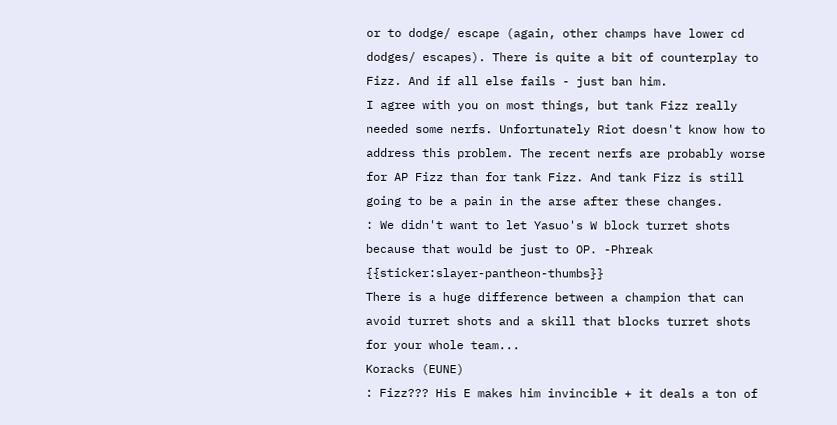or to dodge/ escape (again, other champs have lower cd dodges/ escapes). There is quite a bit of counterplay to Fizz. And if all else fails - just ban him.
I agree with you on most things, but tank Fizz really needed some nerfs. Unfortunately Riot doesn't know how to address this problem. The recent nerfs are probably worse for AP Fizz than for tank Fizz. And tank Fizz is still going to be a pain in the arse after these changes.
: We didn't want to let Yasuo's W block turret shots because that would be just to OP. -Phreak {{sticker:slayer-pantheon-thumbs}}
There is a huge difference between a champion that can avoid turret shots and a skill that blocks turret shots for your whole team...
Koracks (EUNE)
: Fizz??? His E makes him invincible + it deals a ton of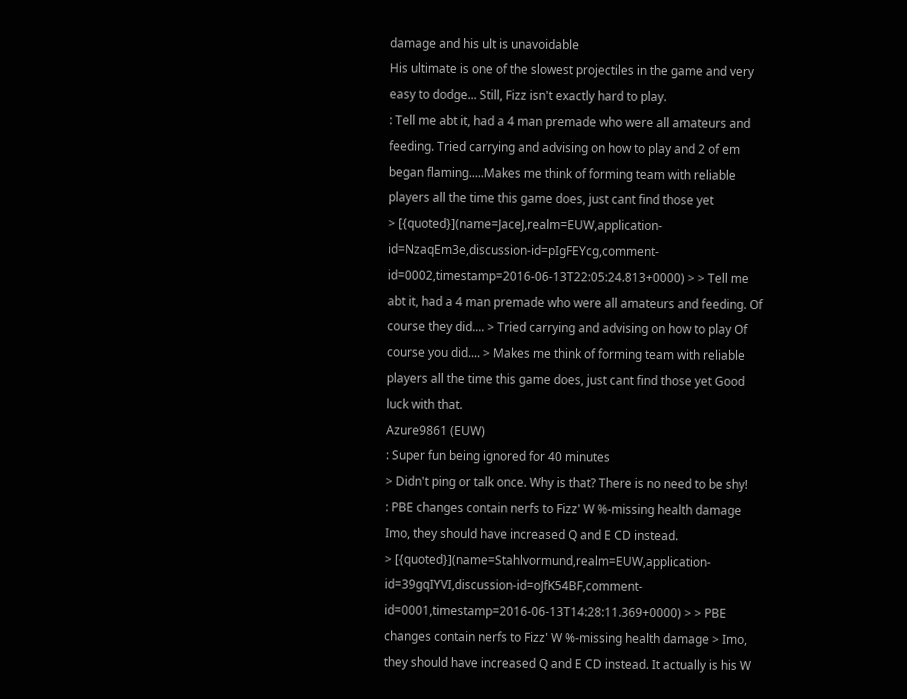damage and his ult is unavoidable
His ultimate is one of the slowest projectiles in the game and very easy to dodge... Still, Fizz isn't exactly hard to play.
: Tell me abt it, had a 4 man premade who were all amateurs and feeding. Tried carrying and advising on how to play and 2 of em began flaming.....Makes me think of forming team with reliable players all the time this game does, just cant find those yet
> [{quoted}](name=JaceJ,realm=EUW,application-id=NzaqEm3e,discussion-id=pIgFEYcg,comment-id=0002,timestamp=2016-06-13T22:05:24.813+0000) > > Tell me abt it, had a 4 man premade who were all amateurs and feeding. Of course they did.... > Tried carrying and advising on how to play Of course you did.... > Makes me think of forming team with reliable players all the time this game does, just cant find those yet Good luck with that.
Azure9861 (EUW)
: Super fun being ignored for 40 minutes
> Didn't ping or talk once. Why is that? There is no need to be shy!
: PBE changes contain nerfs to Fizz' W %-missing health damage Imo, they should have increased Q and E CD instead.
> [{quoted}](name=Stahlvormund,realm=EUW,application-id=39gqIYVI,discussion-id=oJfK54BF,comment-id=0001,timestamp=2016-06-13T14:28:11.369+0000) > > PBE changes contain nerfs to Fizz' W %-missing health damage > Imo, they should have increased Q and E CD instead. It actually is his W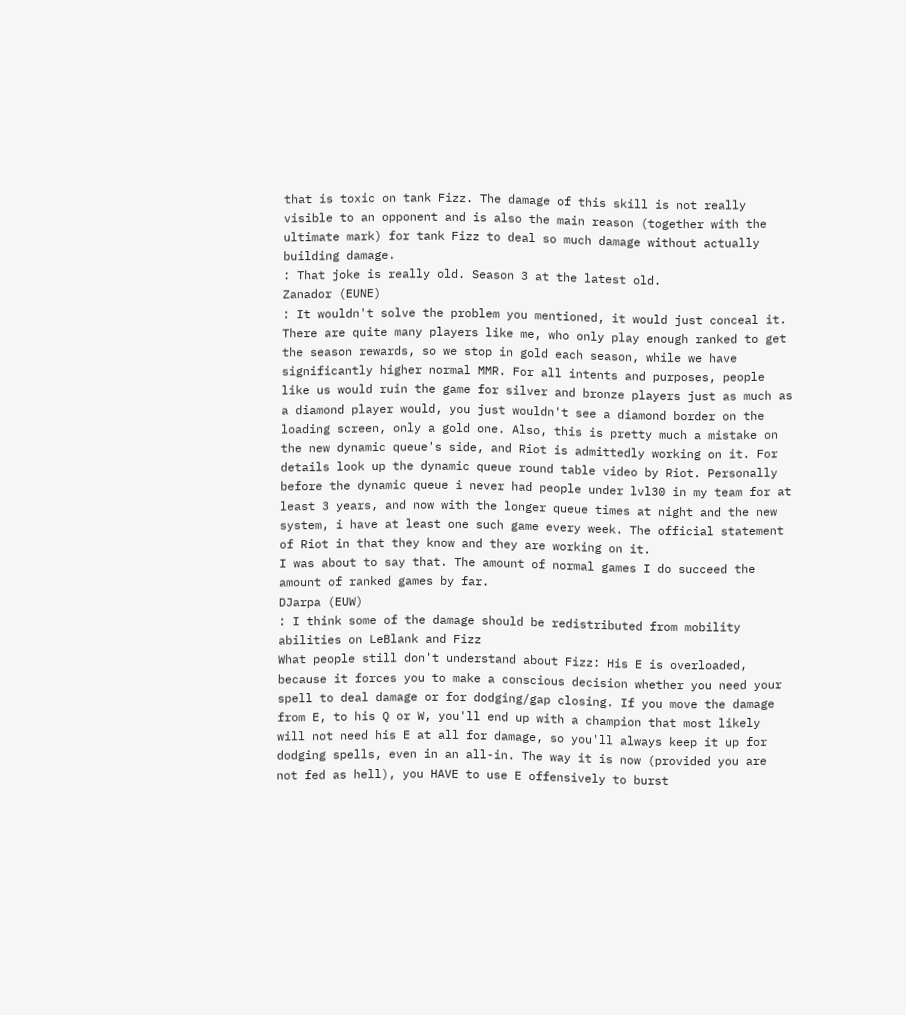that is toxic on tank Fizz. The damage of this skill is not really visible to an opponent and is also the main reason (together with the ultimate mark) for tank Fizz to deal so much damage without actually building damage.
: That joke is really old. Season 3 at the latest old.
Zanador (EUNE)
: It wouldn't solve the problem you mentioned, it would just conceal it. There are quite many players like me, who only play enough ranked to get the season rewards, so we stop in gold each season, while we have significantly higher normal MMR. For all intents and purposes, people like us would ruin the game for silver and bronze players just as much as a diamond player would, you just wouldn't see a diamond border on the loading screen, only a gold one. Also, this is pretty much a mistake on the new dynamic queue's side, and Riot is admittedly working on it. For details look up the dynamic queue round table video by Riot. Personally before the dynamic queue i never had people under lvl30 in my team for at least 3 years, and now with the longer queue times at night and the new system, i have at least one such game every week. The official statement of Riot in that they know and they are working on it.
I was about to say that. The amount of normal games I do succeed the amount of ranked games by far.
DJarpa (EUW)
: I think some of the damage should be redistributed from mobility abilities on LeBlank and Fizz
What people still don't understand about Fizz: His E is overloaded, because it forces you to make a conscious decision whether you need your spell to deal damage or for dodging/gap closing. If you move the damage from E, to his Q or W, you'll end up with a champion that most likely will not need his E at all for damage, so you'll always keep it up for dodging spells, even in an all-in. The way it is now (provided you are not fed as hell), you HAVE to use E offensively to burst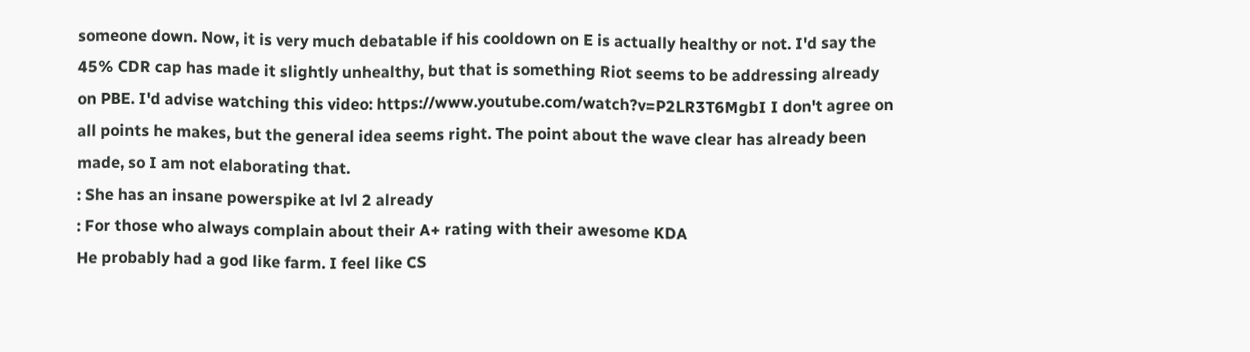someone down. Now, it is very much debatable if his cooldown on E is actually healthy or not. I'd say the 45% CDR cap has made it slightly unhealthy, but that is something Riot seems to be addressing already on PBE. I'd advise watching this video: https://www.youtube.com/watch?v=P2LR3T6MgbI I don't agree on all points he makes, but the general idea seems right. The point about the wave clear has already been made, so I am not elaborating that.
: She has an insane powerspike at lvl 2 already
: For those who always complain about their A+ rating with their awesome KDA
He probably had a god like farm. I feel like CS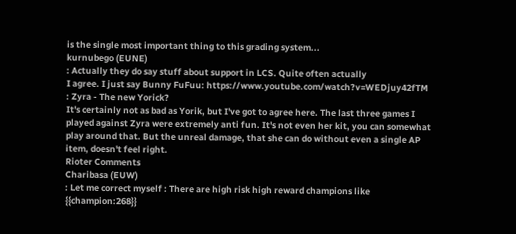is the single most important thing to this grading system...
kurnubego (EUNE)
: Actually they do say stuff about support in LCS. Quite often actually
I agree. I just say Bunny FuFuu: https://www.youtube.com/watch?v=WEDjuy42fTM
: Zyra - The new Yorick?
It's certainly not as bad as Yorik, but I've got to agree here. The last three games I played against Zyra were extremely anti fun. It's not even her kit, you can somewhat play around that. But the unreal damage, that she can do without even a single AP item, doesn't feel right.
Rioter Comments
Charibasa (EUW)
: Let me correct myself : There are high risk high reward champions like {{champion:268}}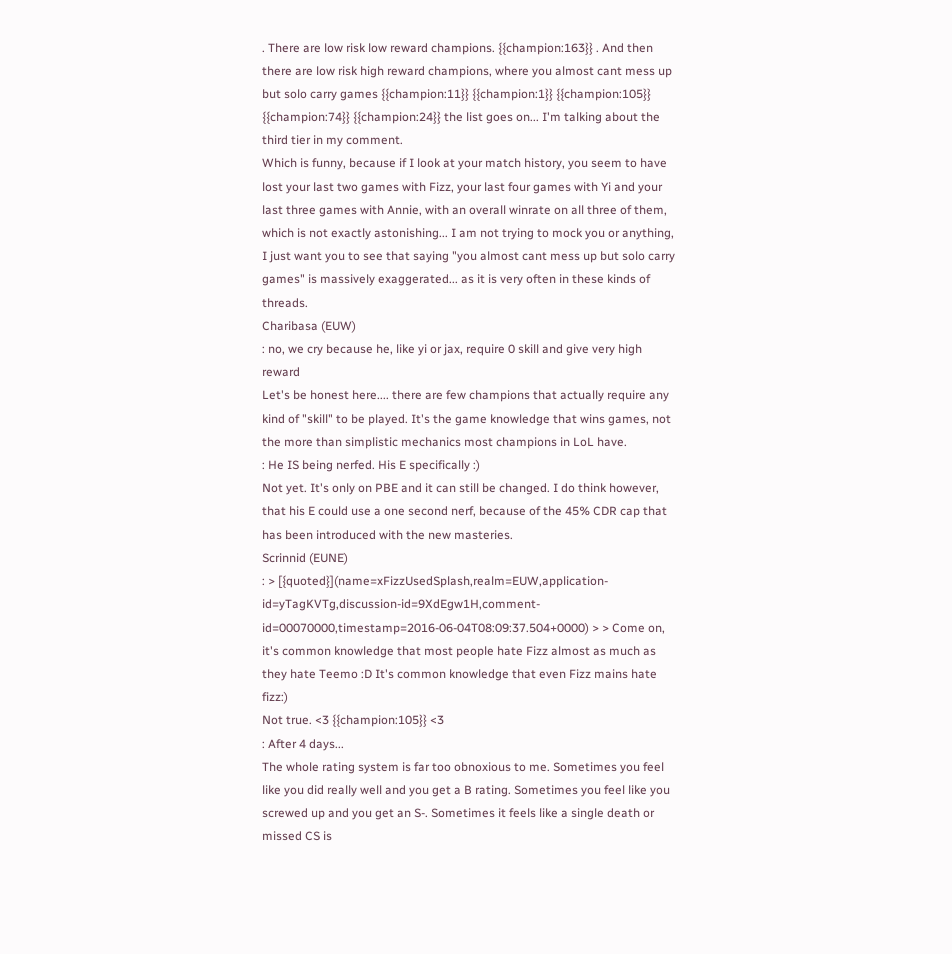. There are low risk low reward champions. {{champion:163}} . And then there are low risk high reward champions, where you almost cant mess up but solo carry games {{champion:11}} {{champion:1}} {{champion:105}} {{champion:74}} {{champion:24}} the list goes on... I'm talking about the third tier in my comment.
Which is funny, because if I look at your match history, you seem to have lost your last two games with Fizz, your last four games with Yi and your last three games with Annie, with an overall winrate on all three of them, which is not exactly astonishing... I am not trying to mock you or anything, I just want you to see that saying "you almost cant mess up but solo carry games" is massively exaggerated... as it is very often in these kinds of threads.
Charibasa (EUW)
: no, we cry because he, like yi or jax, require 0 skill and give very high reward
Let's be honest here.... there are few champions that actually require any kind of "skill" to be played. It's the game knowledge that wins games, not the more than simplistic mechanics most champions in LoL have.
: He IS being nerfed. His E specifically :)
Not yet. It's only on PBE and it can still be changed. I do think however, that his E could use a one second nerf, because of the 45% CDR cap that has been introduced with the new masteries.
Scrinnid (EUNE)
: > [{quoted}](name=xFizzUsedSplash,realm=EUW,application-id=yTagKVTg,discussion-id=9XdEgw1H,comment-id=00070000,timestamp=2016-06-04T08:09:37.504+0000) > > Come on, it's common knowledge that most people hate Fizz almost as much as they hate Teemo :D It's common knowledge that even Fizz mains hate fizz:)
Not true. <3 {{champion:105}} <3
: After 4 days...
The whole rating system is far too obnoxious to me. Sometimes you feel like you did really well and you get a B rating. Sometimes you feel like you screwed up and you get an S-. Sometimes it feels like a single death or missed CS is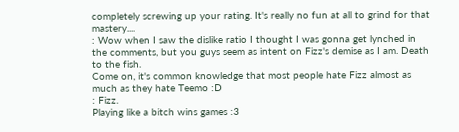completely screwing up your rating. It's really no fun at all to grind for that mastery....
: Wow when I saw the dislike ratio I thought I was gonna get lynched in the comments, but you guys seem as intent on Fizz's demise as I am. Death to the fish.
Come on, it's common knowledge that most people hate Fizz almost as much as they hate Teemo :D
: Fizz.
Playing like a bitch wins games :3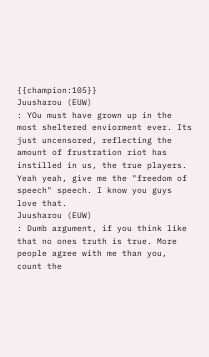{{champion:105}}
Juusharou (EUW)
: YOu must have grown up in the most sheltered enviorment ever. Its just uncensored, reflecting the amount of frustration riot has instilled in us, the true players.
Yeah yeah, give me the "freedom of speech" speech. I know you guys love that.
Juusharou (EUW)
: Dumb argument, if you think like that no ones truth is true. More people agree with me than you, count the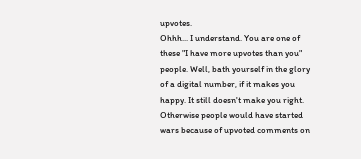upvotes.
Ohhh... I understand. You are one of these "I have more upvotes than you" people. Well, bath yourself in the glory of a digital number, if it makes you happy. It still doesn't make you right. Otherwise people would have started wars because of upvoted comments on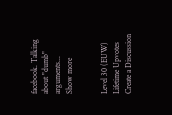facebook. Talking about "dumb" arguments...
Show more


Level 30 (EUW)
Lifetime Upvotes
Create a Discussion